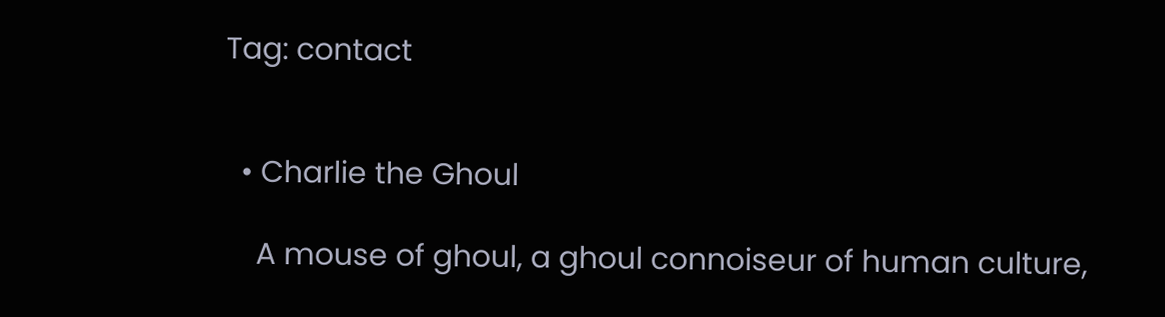Tag: contact


  • Charlie the Ghoul

    A mouse of ghoul, a ghoul connoiseur of human culture,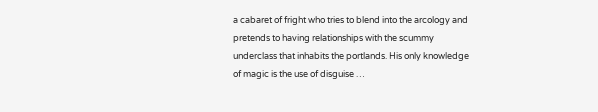a cabaret of fright who tries to blend into the arcology and pretends to having relationships with the scummy underclass that inhabits the portlands. His only knowledge of magic is the use of disguise …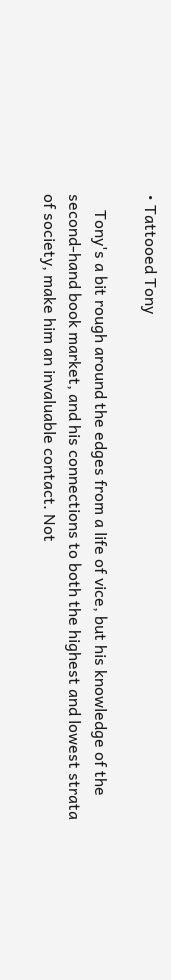• Tattooed Tony

    Tony's a bit rough around the edges from a life of vice, but his knowledge of the second-hand book market, and his connections to both the highest and lowest strata of society, make him an invaluable contact. Not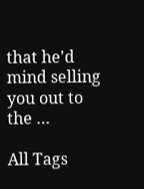that he'd mind selling you out to the …

All Tags